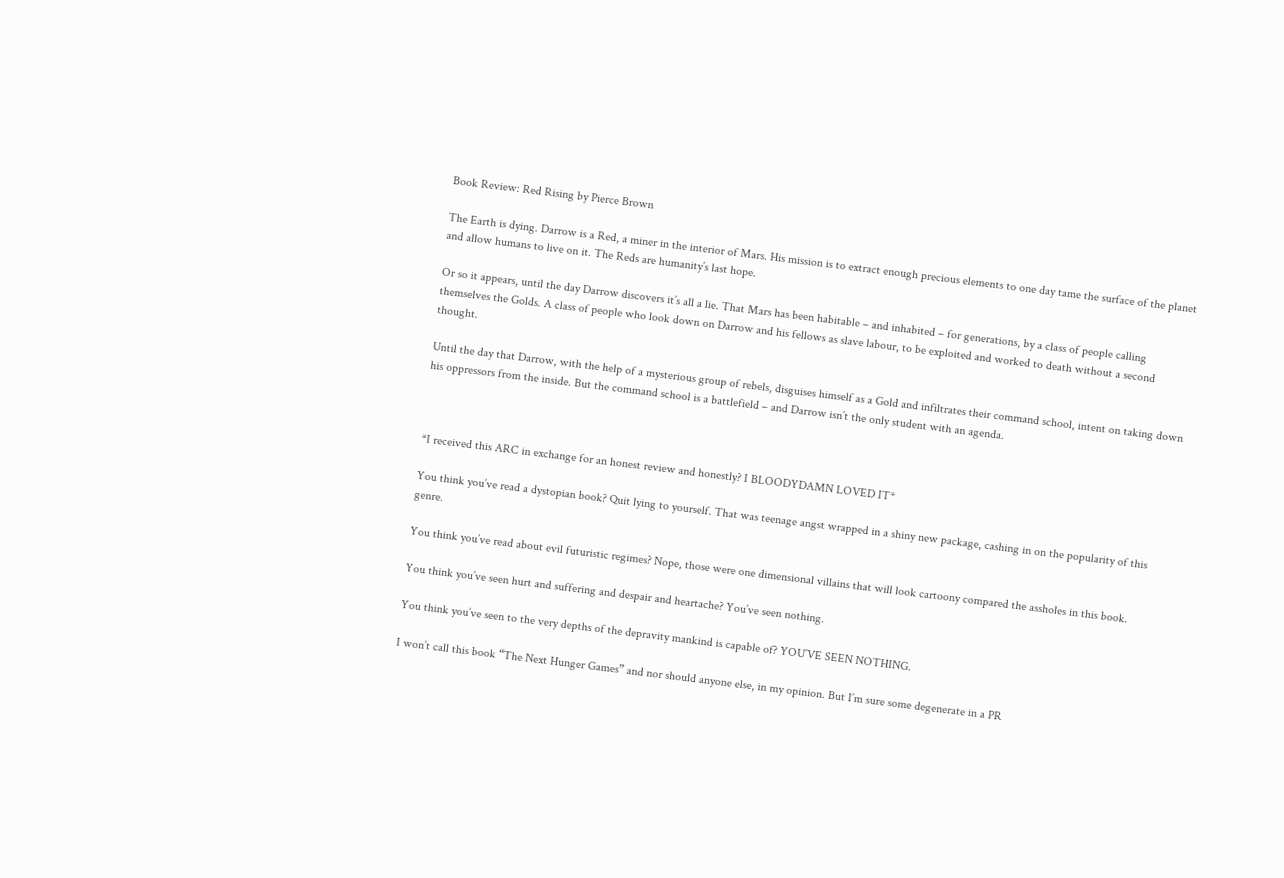Book Review: Red Rising by Pierce Brown

The Earth is dying. Darrow is a Red, a miner in the interior of Mars. His mission is to extract enough precious elements to one day tame the surface of the planet and allow humans to live on it. The Reds are humanity’s last hope.

Or so it appears, until the day Darrow discovers it’s all a lie. That Mars has been habitable – and inhabited – for generations, by a class of people calling themselves the Golds. A class of people who look down on Darrow and his fellows as slave labour, to be exploited and worked to death without a second thought.

Until the day that Darrow, with the help of a mysterious group of rebels, disguises himself as a Gold and infiltrates their command school, intent on taking down his oppressors from the inside. But the command school is a battlefield – and Darrow isn’t the only student with an agenda.



*I received this ARC in exchange for an honest review and honestly? I BLOODYDAMN LOVED IT*

You think you’ve read a dystopian book? Quit lying to yourself. That was teenage angst wrapped in a shiny new package, cashing in on the popularity of this genre.

You think you’ve read about evil futuristic regimes? Nope, those were one dimensional villains that will look cartoony compared the assholes in this book.

You think you’ve seen hurt and suffering and despair and heartache? You’ve seen nothing.

You think you’ve seen to the very depths of the depravity mankind is capable of? YOU’VE SEEN NOTHING.

I won’t call this book “The Next Hunger Games” and nor should anyone else, in my opinion. But I’m sure some degenerate in a PR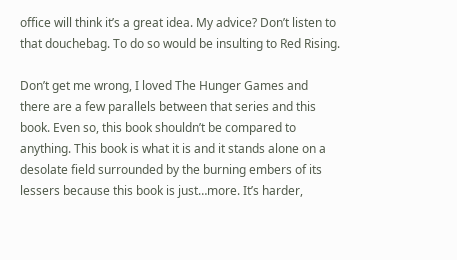office will think it’s a great idea. My advice? Don’t listen to that douchebag. To do so would be insulting to Red Rising.

Don’t get me wrong, I loved The Hunger Games and there are a few parallels between that series and this book. Even so, this book shouldn’t be compared to anything. This book is what it is and it stands alone on a desolate field surrounded by the burning embers of its lessers because this book is just…more. It’s harder,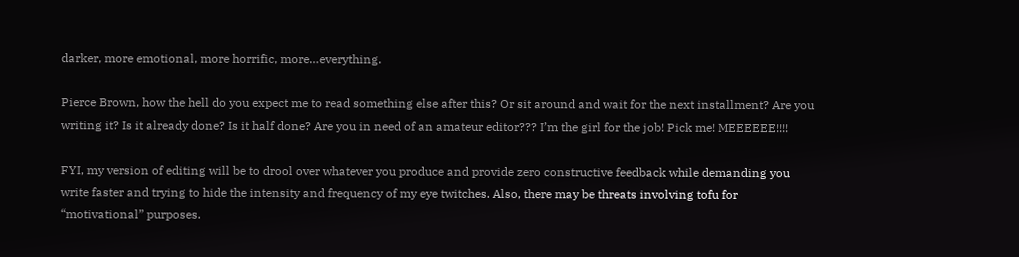darker, more emotional, more horrific, more…everything.

Pierce Brown, how the hell do you expect me to read something else after this? Or sit around and wait for the next installment? Are you writing it? Is it already done? Is it half done? Are you in need of an amateur editor??? I’m the girl for the job! Pick me! MEEEEEE!!!!

FYI, my version of editing will be to drool over whatever you produce and provide zero constructive feedback while demanding you write faster and trying to hide the intensity and frequency of my eye twitches. Also, there may be threats involving tofu for “motivational” purposes.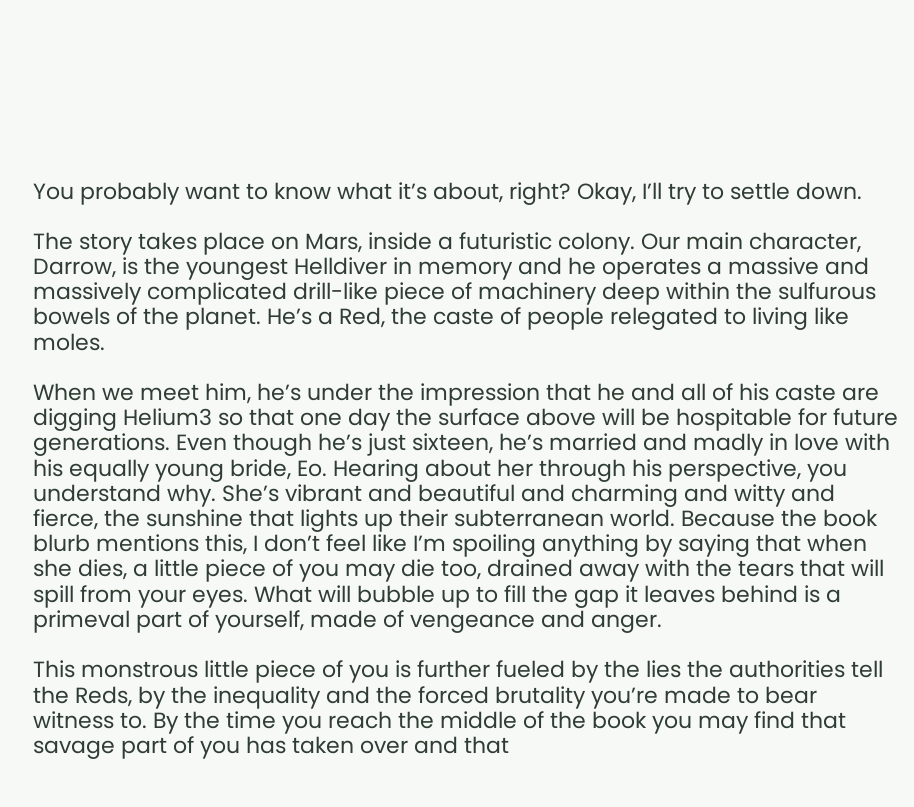You probably want to know what it’s about, right? Okay, I’ll try to settle down.

The story takes place on Mars, inside a futuristic colony. Our main character, Darrow, is the youngest Helldiver in memory and he operates a massive and massively complicated drill-like piece of machinery deep within the sulfurous bowels of the planet. He’s a Red, the caste of people relegated to living like moles.

When we meet him, he’s under the impression that he and all of his caste are digging Helium3 so that one day the surface above will be hospitable for future generations. Even though he’s just sixteen, he’s married and madly in love with his equally young bride, Eo. Hearing about her through his perspective, you understand why. She’s vibrant and beautiful and charming and witty and fierce, the sunshine that lights up their subterranean world. Because the book blurb mentions this, I don’t feel like I’m spoiling anything by saying that when she dies, a little piece of you may die too, drained away with the tears that will spill from your eyes. What will bubble up to fill the gap it leaves behind is a primeval part of yourself, made of vengeance and anger.

This monstrous little piece of you is further fueled by the lies the authorities tell the Reds, by the inequality and the forced brutality you’re made to bear witness to. By the time you reach the middle of the book you may find that savage part of you has taken over and that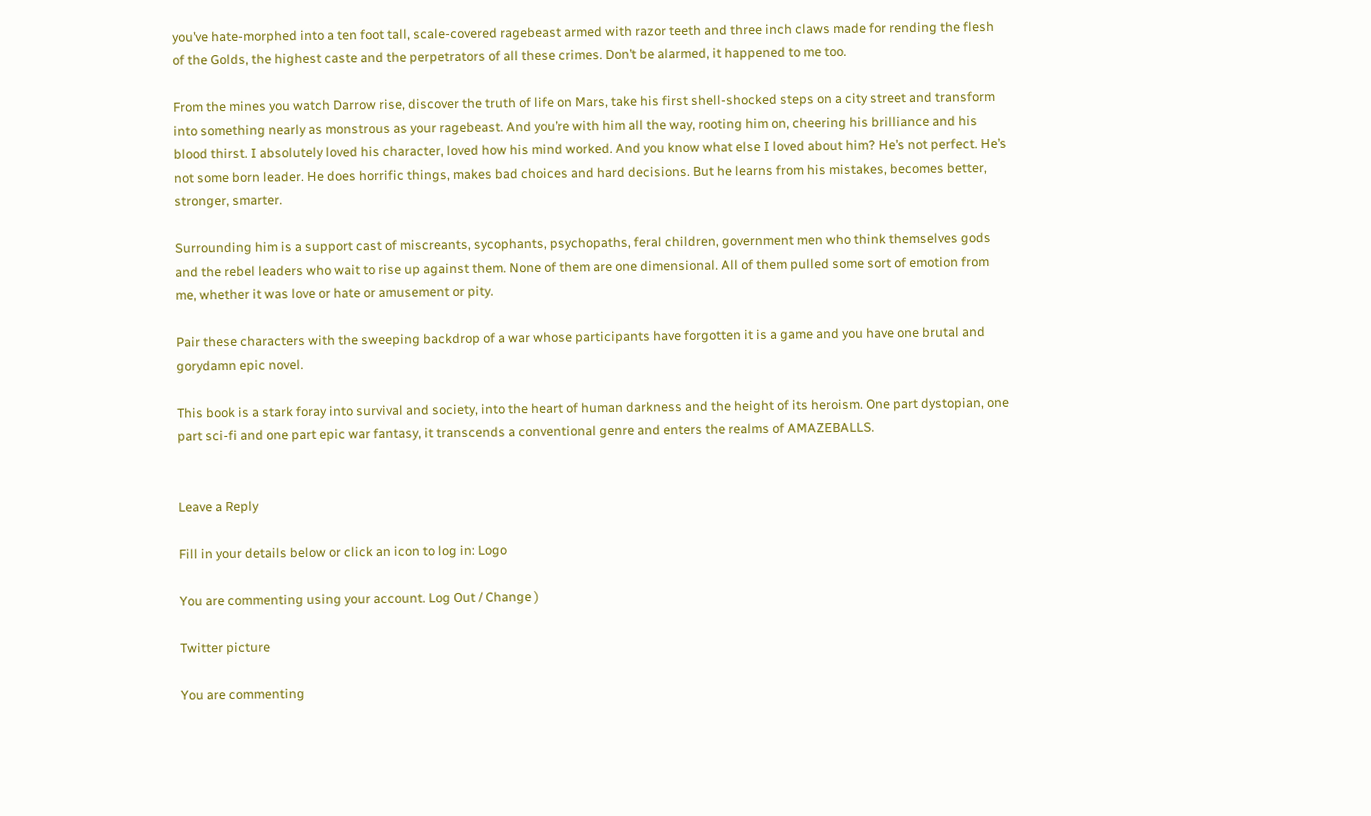you’ve hate-morphed into a ten foot tall, scale-covered ragebeast armed with razor teeth and three inch claws made for rending the flesh of the Golds, the highest caste and the perpetrators of all these crimes. Don’t be alarmed, it happened to me too.

From the mines you watch Darrow rise, discover the truth of life on Mars, take his first shell-shocked steps on a city street and transform into something nearly as monstrous as your ragebeast. And you’re with him all the way, rooting him on, cheering his brilliance and his blood thirst. I absolutely loved his character, loved how his mind worked. And you know what else I loved about him? He’s not perfect. He’s not some born leader. He does horrific things, makes bad choices and hard decisions. But he learns from his mistakes, becomes better, stronger, smarter.

Surrounding him is a support cast of miscreants, sycophants, psychopaths, feral children, government men who think themselves gods and the rebel leaders who wait to rise up against them. None of them are one dimensional. All of them pulled some sort of emotion from me, whether it was love or hate or amusement or pity.

Pair these characters with the sweeping backdrop of a war whose participants have forgotten it is a game and you have one brutal and gorydamn epic novel.

This book is a stark foray into survival and society, into the heart of human darkness and the height of its heroism. One part dystopian, one part sci-fi and one part epic war fantasy, it transcends a conventional genre and enters the realms of AMAZEBALLS.


Leave a Reply

Fill in your details below or click an icon to log in: Logo

You are commenting using your account. Log Out / Change )

Twitter picture

You are commenting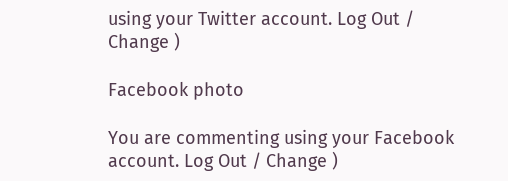using your Twitter account. Log Out / Change )

Facebook photo

You are commenting using your Facebook account. Log Out / Change )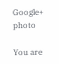Google+ photo

You are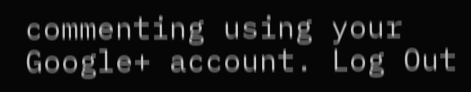commenting using your Google+ account. Log Out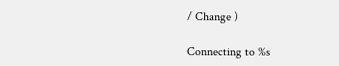/ Change )

Connecting to %s